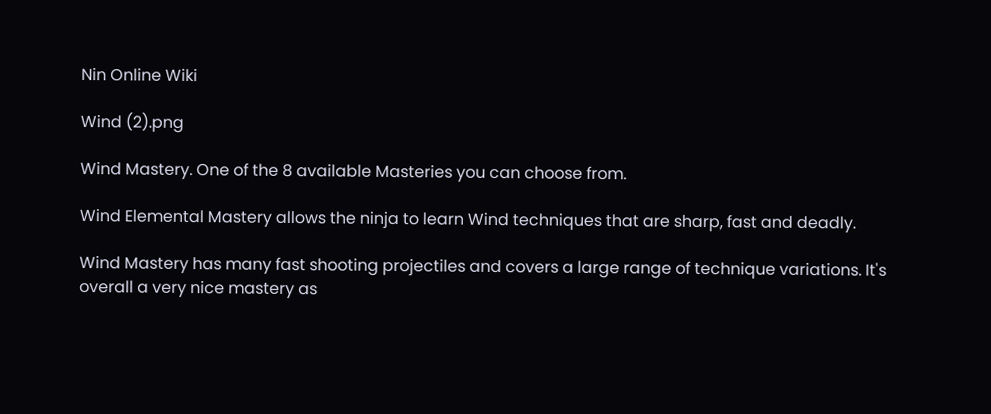Nin Online Wiki

Wind (2).png

Wind Mastery. One of the 8 available Masteries you can choose from.

Wind Elemental Mastery allows the ninja to learn Wind techniques that are sharp, fast and deadly.

Wind Mastery has many fast shooting projectiles and covers a large range of technique variations. It's overall a very nice mastery as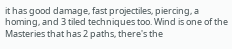it has good damage, fast projectiles, piercing, a homing, and 3 tiled techniques too. Wind is one of the Masteries that has 2 paths, there's the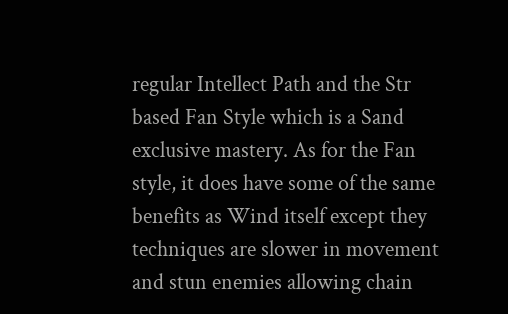regular Intellect Path and the Str based Fan Style which is a Sand exclusive mastery. As for the Fan style, it does have some of the same benefits as Wind itself except they techniques are slower in movement and stun enemies allowing chain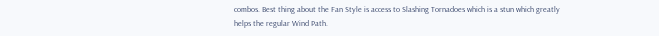combos. Best thing about the Fan Style is access to Slashing Tornadoes which is a stun which greatly helps the regular Wind Path.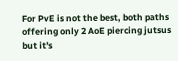For PvE is not the best, both paths offering only 2 AoE piercing jutsus but it's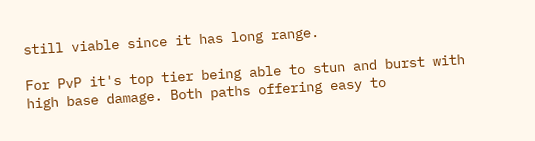still viable since it has long range.

For PvP it's top tier being able to stun and burst with high base damage. Both paths offering easy to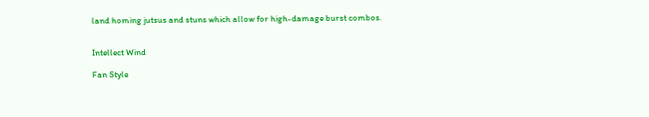land homing jutsus and stuns which allow for high-damage burst combos.


Intellect Wind

Fan Style